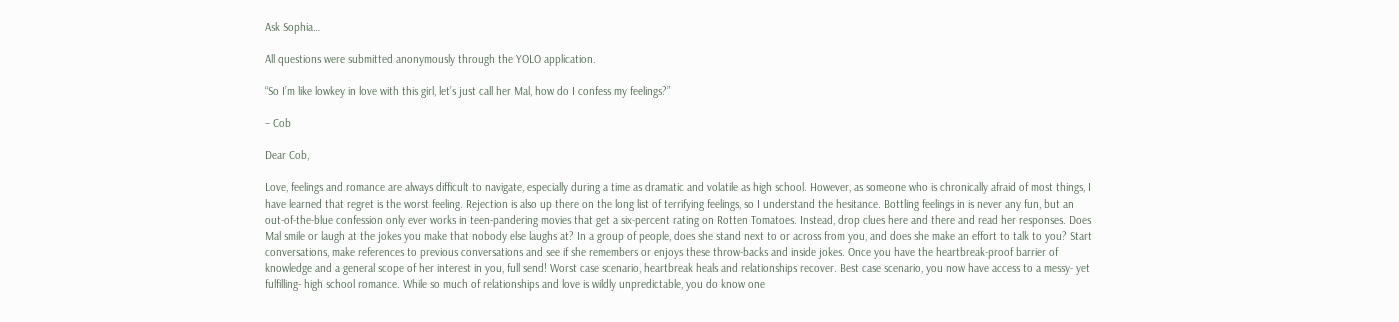Ask Sophia…

All questions were submitted anonymously through the YOLO application.

“So I’m like lowkey in love with this girl, let’s just call her Mal, how do I confess my feelings?”

– Cob

Dear Cob,

Love, feelings and romance are always difficult to navigate, especially during a time as dramatic and volatile as high school. However, as someone who is chronically afraid of most things, I have learned that regret is the worst feeling. Rejection is also up there on the long list of terrifying feelings, so I understand the hesitance. Bottling feelings in is never any fun, but an out-of-the-blue confession only ever works in teen-pandering movies that get a six-percent rating on Rotten Tomatoes. Instead, drop clues here and there and read her responses. Does Mal smile or laugh at the jokes you make that nobody else laughs at? In a group of people, does she stand next to or across from you, and does she make an effort to talk to you? Start conversations, make references to previous conversations and see if she remembers or enjoys these throw-backs and inside jokes. Once you have the heartbreak-proof barrier of knowledge and a general scope of her interest in you, full send! Worst case scenario, heartbreak heals and relationships recover. Best case scenario, you now have access to a messy- yet fulfilling- high school romance. While so much of relationships and love is wildly unpredictable, you do know one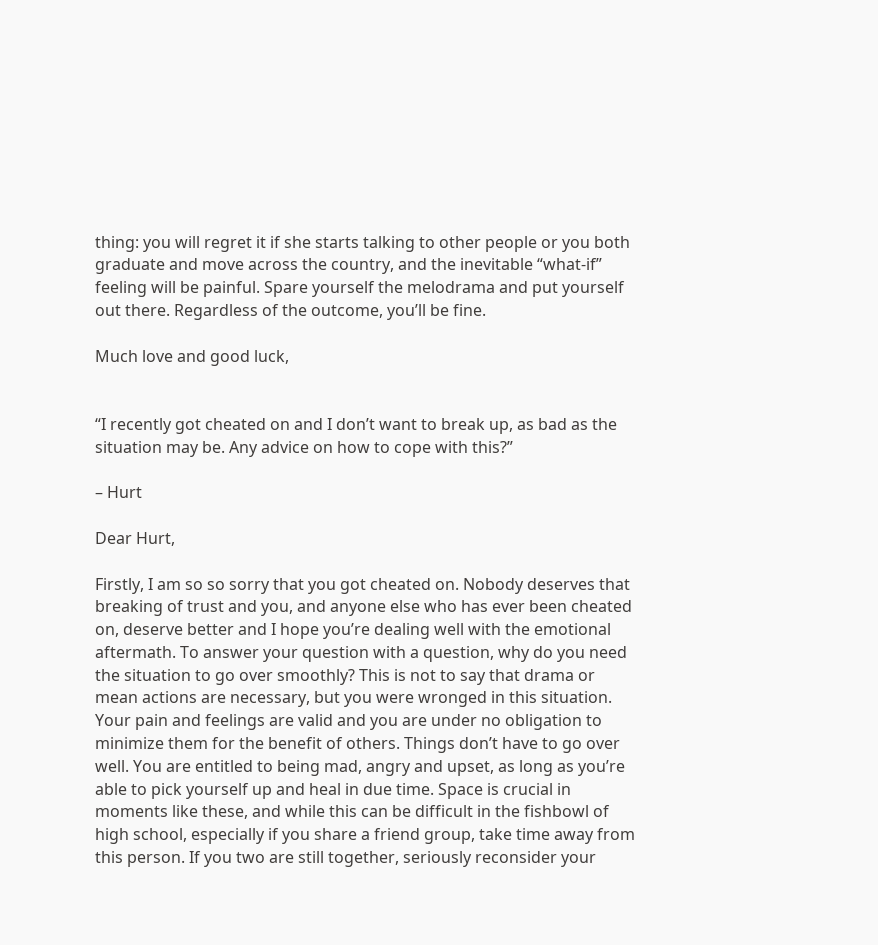thing: you will regret it if she starts talking to other people or you both graduate and move across the country, and the inevitable “what-if” feeling will be painful. Spare yourself the melodrama and put yourself out there. Regardless of the outcome, you’ll be fine.

Much love and good luck,


“I recently got cheated on and I don’t want to break up, as bad as the situation may be. Any advice on how to cope with this?”

– Hurt

Dear Hurt,

Firstly, I am so so sorry that you got cheated on. Nobody deserves that breaking of trust and you, and anyone else who has ever been cheated on, deserve better and I hope you’re dealing well with the emotional aftermath. To answer your question with a question, why do you need the situation to go over smoothly? This is not to say that drama or mean actions are necessary, but you were wronged in this situation. Your pain and feelings are valid and you are under no obligation to minimize them for the benefit of others. Things don’t have to go over well. You are entitled to being mad, angry and upset, as long as you’re able to pick yourself up and heal in due time. Space is crucial in moments like these, and while this can be difficult in the fishbowl of high school, especially if you share a friend group, take time away from this person. If you two are still together, seriously reconsider your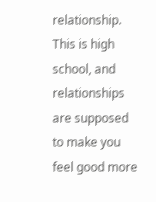relationship. This is high school, and relationships are supposed to make you feel good more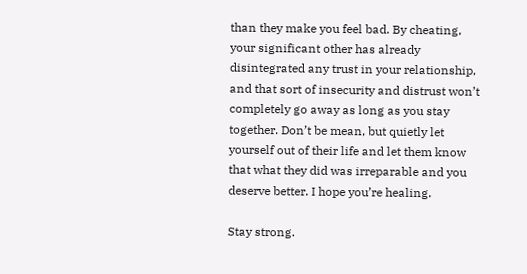than they make you feel bad. By cheating, your significant other has already disintegrated any trust in your relationship, and that sort of insecurity and distrust won’t completely go away as long as you stay together. Don’t be mean, but quietly let yourself out of their life and let them know that what they did was irreparable and you deserve better. I hope you’re healing.

Stay strong.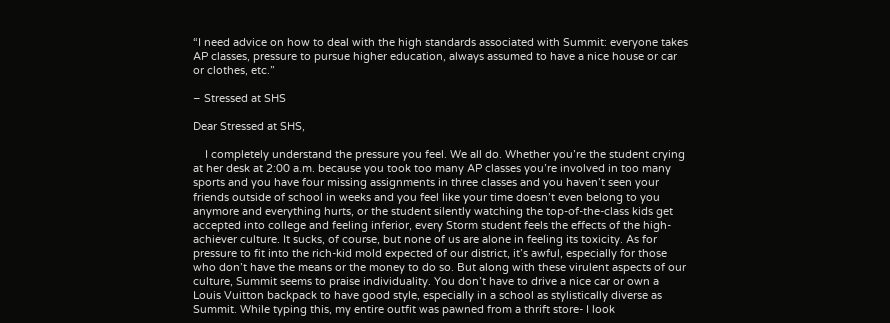“I need advice on how to deal with the high standards associated with Summit: everyone takes AP classes, pressure to pursue higher education, always assumed to have a nice house or car or clothes, etc.”

– Stressed at SHS

Dear Stressed at SHS,

    I completely understand the pressure you feel. We all do. Whether you’re the student crying at her desk at 2:00 a.m. because you took too many AP classes you’re involved in too many sports and you have four missing assignments in three classes and you haven’t seen your friends outside of school in weeks and you feel like your time doesn’t even belong to you anymore and everything hurts, or the student silently watching the top-of-the-class kids get accepted into college and feeling inferior, every Storm student feels the effects of the high-achiever culture. It sucks, of course, but none of us are alone in feeling its toxicity. As for pressure to fit into the rich-kid mold expected of our district, it’s awful, especially for those who don’t have the means or the money to do so. But along with these virulent aspects of our culture, Summit seems to praise individuality. You don’t have to drive a nice car or own a Louis Vuitton backpack to have good style, especially in a school as stylistically diverse as Summit. While typing this, my entire outfit was pawned from a thrift store- I look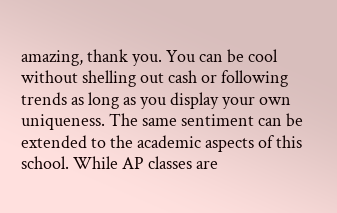amazing, thank you. You can be cool without shelling out cash or following trends as long as you display your own uniqueness. The same sentiment can be extended to the academic aspects of this school. While AP classes are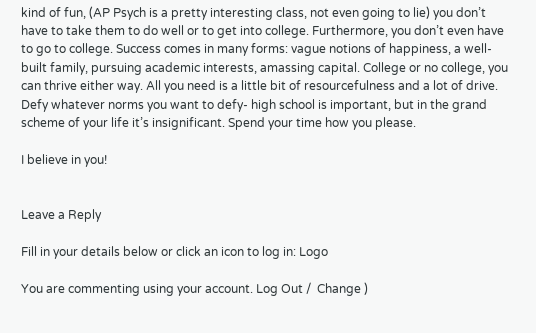kind of fun, (AP Psych is a pretty interesting class, not even going to lie) you don’t have to take them to do well or to get into college. Furthermore, you don’t even have to go to college. Success comes in many forms: vague notions of happiness, a well-built family, pursuing academic interests, amassing capital. College or no college, you can thrive either way. All you need is a little bit of resourcefulness and a lot of drive. Defy whatever norms you want to defy- high school is important, but in the grand scheme of your life it’s insignificant. Spend your time how you please.

I believe in you!


Leave a Reply

Fill in your details below or click an icon to log in: Logo

You are commenting using your account. Log Out /  Change )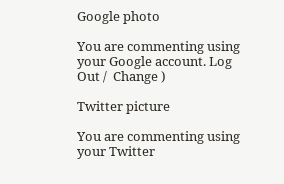Google photo

You are commenting using your Google account. Log Out /  Change )

Twitter picture

You are commenting using your Twitter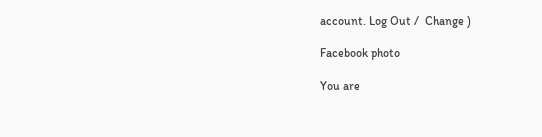account. Log Out /  Change )

Facebook photo

You are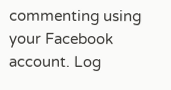commenting using your Facebook account. Log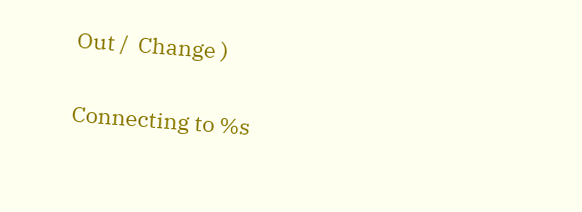Out /  Change )

Connecting to %s